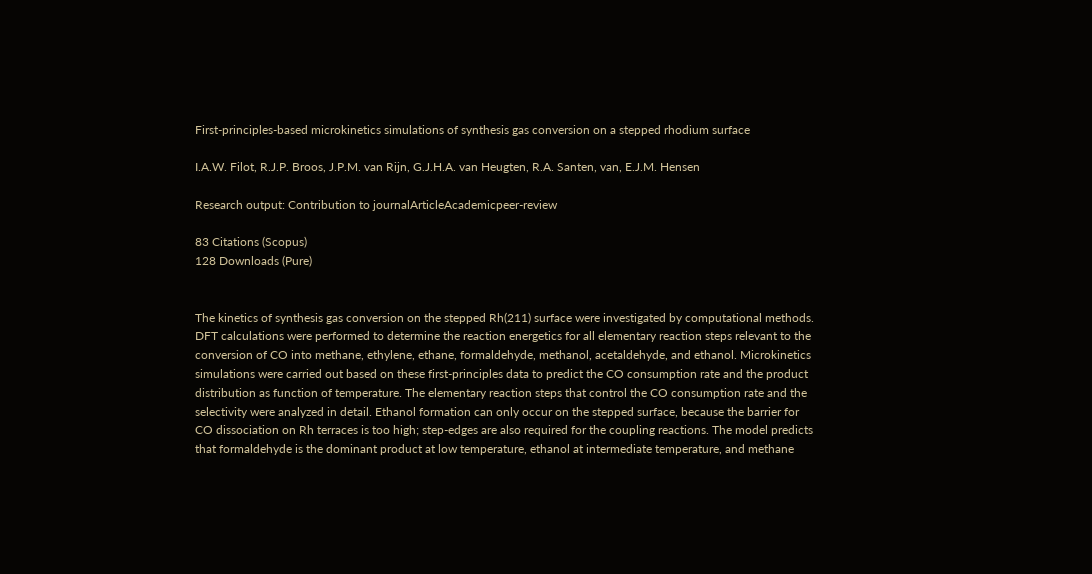First-principles-based microkinetics simulations of synthesis gas conversion on a stepped rhodium surface

I.A.W. Filot, R.J.P. Broos, J.P.M. van Rijn, G.J.H.A. van Heugten, R.A. Santen, van, E.J.M. Hensen

Research output: Contribution to journalArticleAcademicpeer-review

83 Citations (Scopus)
128 Downloads (Pure)


The kinetics of synthesis gas conversion on the stepped Rh(211) surface were investigated by computational methods. DFT calculations were performed to determine the reaction energetics for all elementary reaction steps relevant to the conversion of CO into methane, ethylene, ethane, formaldehyde, methanol, acetaldehyde, and ethanol. Microkinetics simulations were carried out based on these first-principles data to predict the CO consumption rate and the product distribution as function of temperature. The elementary reaction steps that control the CO consumption rate and the selectivity were analyzed in detail. Ethanol formation can only occur on the stepped surface, because the barrier for CO dissociation on Rh terraces is too high; step-edges are also required for the coupling reactions. The model predicts that formaldehyde is the dominant product at low temperature, ethanol at intermediate temperature, and methane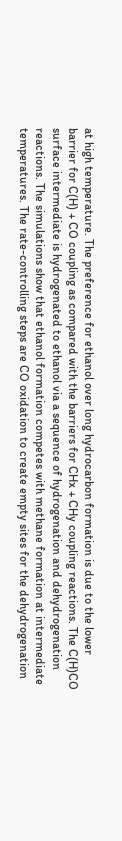at high temperature. The preference for ethanol over long hydrocarbon formation is due to the lower barrier for C(H) + CO coupling as compared with the barriers for CHx + CHy coupling reactions. The C(H)CO surface intermediate is hydrogenated to ethanol via a sequence of hydrogenation and dehydrogenation reactions. The simulations show that ethanol formation competes with methane formation at intermediate temperatures. The rate-controlling steps are CO oxidation to create empty sites for the dehydrogenation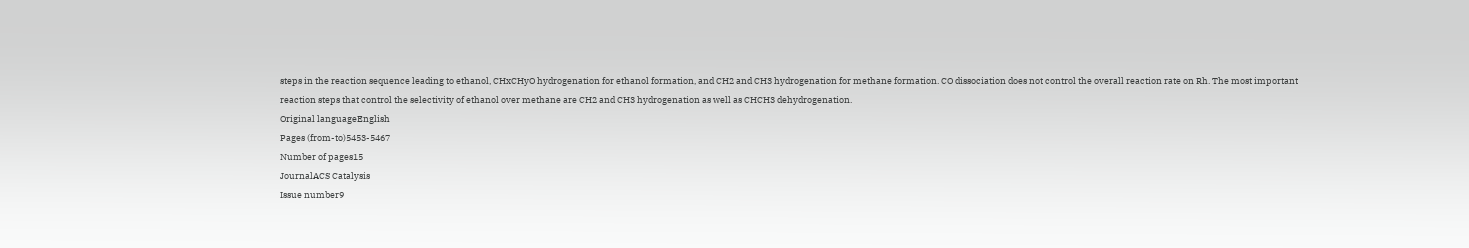steps in the reaction sequence leading to ethanol, CHxCHyO hydrogenation for ethanol formation, and CH2 and CH3 hydrogenation for methane formation. CO dissociation does not control the overall reaction rate on Rh. The most important reaction steps that control the selectivity of ethanol over methane are CH2 and CH3 hydrogenation as well as CHCH3 dehydrogenation.
Original languageEnglish
Pages (from-to)5453-5467
Number of pages15
JournalACS Catalysis
Issue number9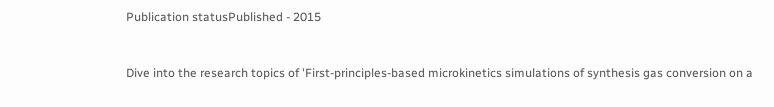Publication statusPublished - 2015


Dive into the research topics of 'First-principles-based microkinetics simulations of synthesis gas conversion on a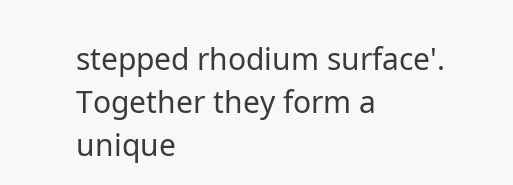stepped rhodium surface'. Together they form a unique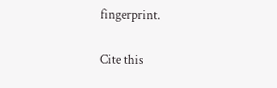fingerprint.

Cite this